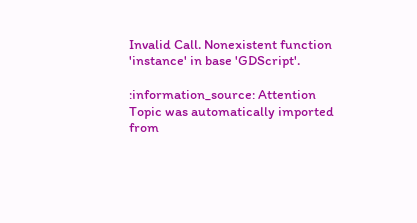Invalid Call. Nonexistent function 'instance' in base 'GDScript'.

:information_source: Attention Topic was automatically imported from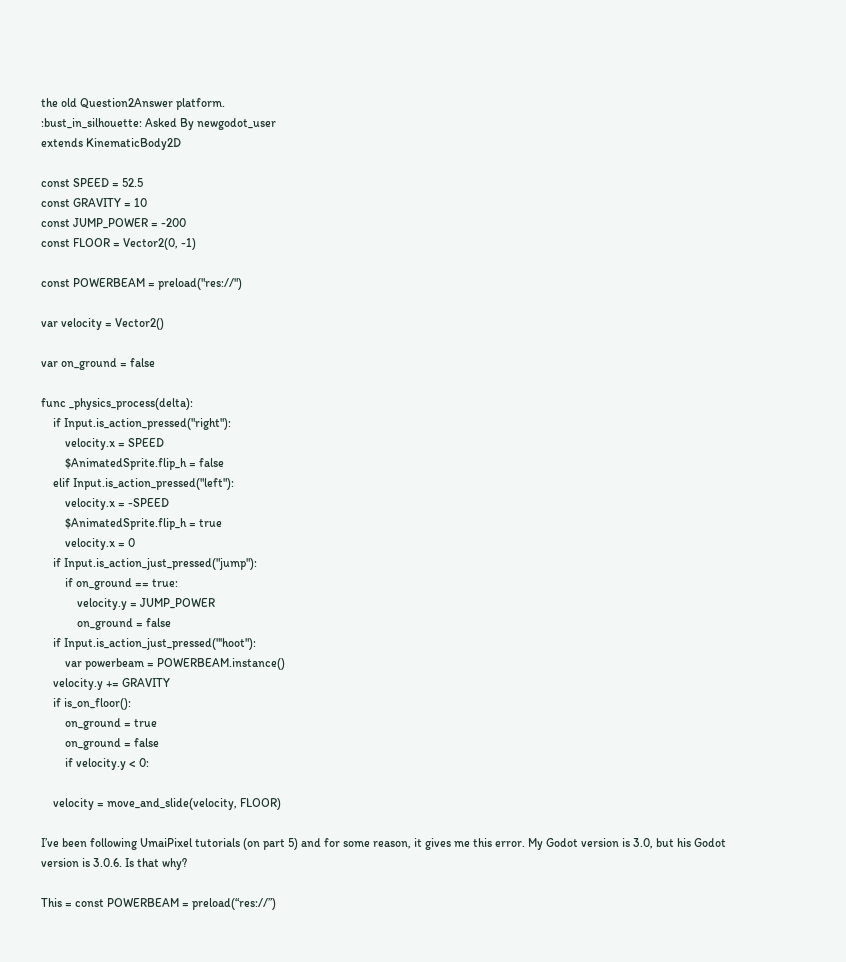the old Question2Answer platform.
:bust_in_silhouette: Asked By newgodot_user
extends KinematicBody2D

const SPEED = 52.5
const GRAVITY = 10
const JUMP_POWER = -200
const FLOOR = Vector2(0, -1)

const POWERBEAM = preload("res://")

var velocity = Vector2()

var on_ground = false

func _physics_process(delta):
    if Input.is_action_pressed("right"):
        velocity.x = SPEED
        $AnimatedSprite.flip_h = false
    elif Input.is_action_pressed("left"):
        velocity.x = -SPEED
        $AnimatedSprite.flip_h = true
        velocity.x = 0
    if Input.is_action_just_pressed("jump"):
        if on_ground == true:
            velocity.y = JUMP_POWER
            on_ground = false
    if Input.is_action_just_pressed("'hoot"):
        var powerbeam = POWERBEAM.instance()
    velocity.y += GRAVITY
    if is_on_floor():
        on_ground = true
        on_ground = false
        if velocity.y < 0:

    velocity = move_and_slide(velocity, FLOOR)

I’ve been following UmaiPixel tutorials (on part 5) and for some reason, it gives me this error. My Godot version is 3.0, but his Godot version is 3.0.6. Is that why?

This = const POWERBEAM = preload(“res://”)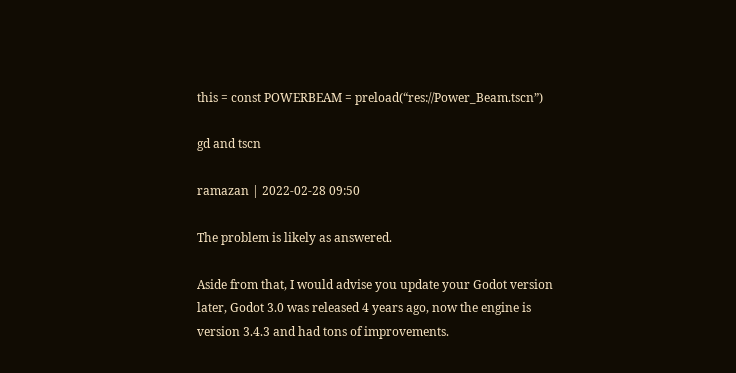this = const POWERBEAM = preload(“res://Power_Beam.tscn”)

gd and tscn

ramazan | 2022-02-28 09:50

The problem is likely as answered.

Aside from that, I would advise you update your Godot version later, Godot 3.0 was released 4 years ago, now the engine is version 3.4.3 and had tons of improvements.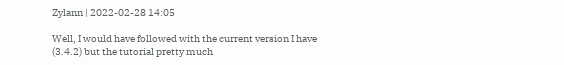Zylann | 2022-02-28 14:05

Well, I would have followed with the current version I have (3.4.2) but the tutorial pretty much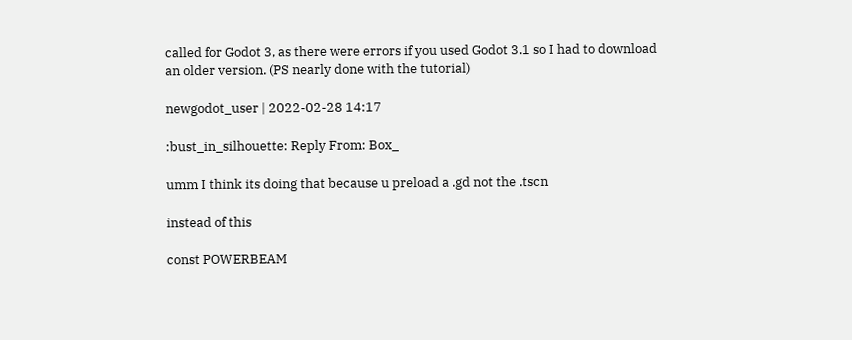called for Godot 3, as there were errors if you used Godot 3.1 so I had to download an older version. (PS nearly done with the tutorial)

newgodot_user | 2022-02-28 14:17

:bust_in_silhouette: Reply From: Box_

umm I think its doing that because u preload a .gd not the .tscn

instead of this

const POWERBEAM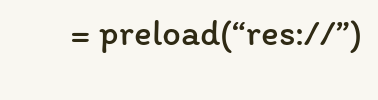= preload(“res://”)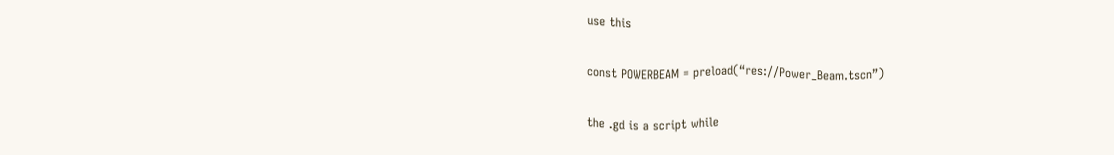use this

const POWERBEAM = preload(“res://Power_Beam.tscn”)

the .gd is a script while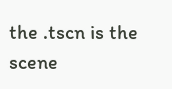the .tscn is the scene